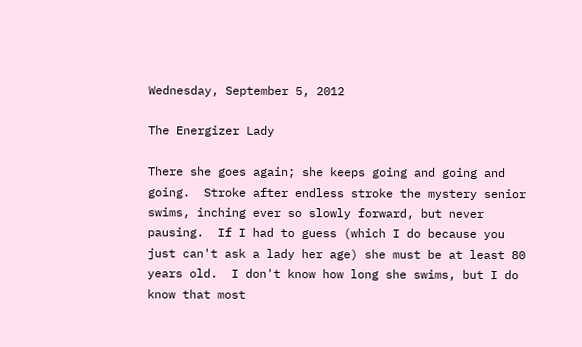Wednesday, September 5, 2012

The Energizer Lady

There she goes again; she keeps going and going and going.  Stroke after endless stroke the mystery senior swims, inching ever so slowly forward, but never pausing.  If I had to guess (which I do because you just can't ask a lady her age) she must be at least 80 years old.  I don't know how long she swims, but I do know that most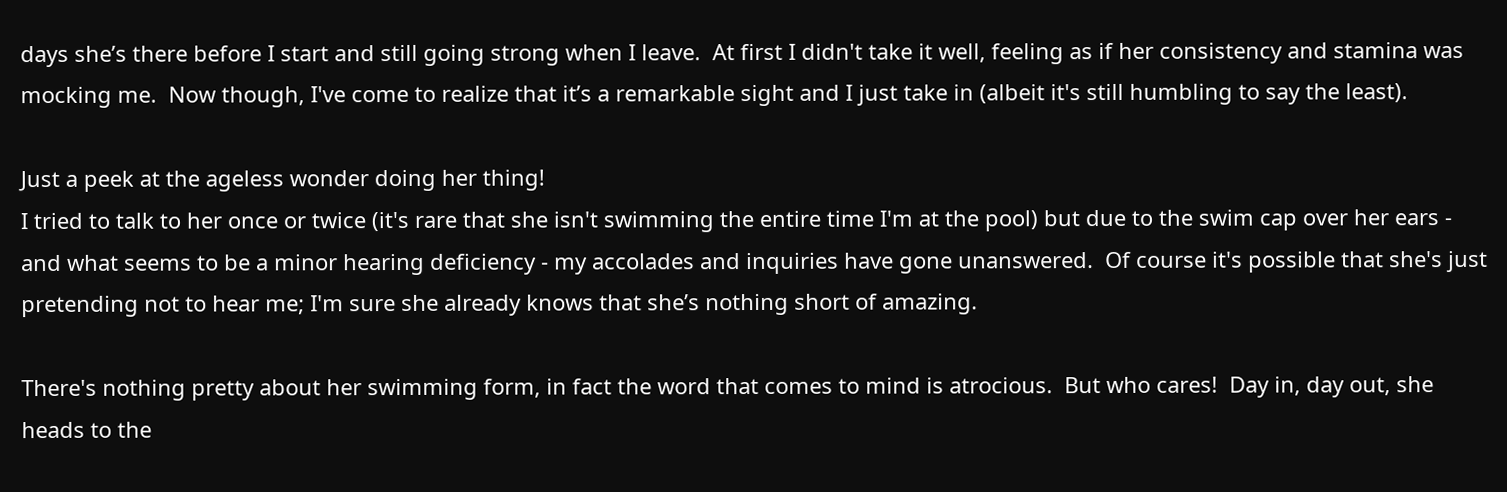days she’s there before I start and still going strong when I leave.  At first I didn't take it well, feeling as if her consistency and stamina was mocking me.  Now though, I've come to realize that it’s a remarkable sight and I just take in (albeit it's still humbling to say the least).

Just a peek at the ageless wonder doing her thing!
I tried to talk to her once or twice (it's rare that she isn't swimming the entire time I'm at the pool) but due to the swim cap over her ears - and what seems to be a minor hearing deficiency - my accolades and inquiries have gone unanswered.  Of course it's possible that she's just pretending not to hear me; I'm sure she already knows that she’s nothing short of amazing.

There's nothing pretty about her swimming form, in fact the word that comes to mind is atrocious.  But who cares!  Day in, day out, she heads to the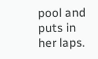pool and puts in her laps.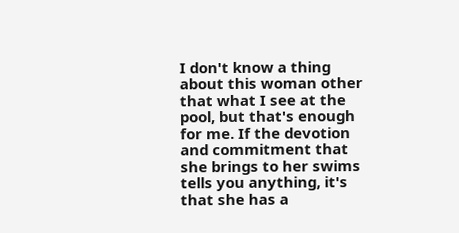I don't know a thing about this woman other that what I see at the pool, but that's enough for me. If the devotion and commitment that she brings to her swims tells you anything, it's that she has a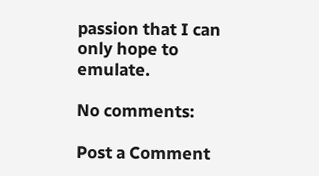passion that I can only hope to emulate.

No comments:

Post a Comment